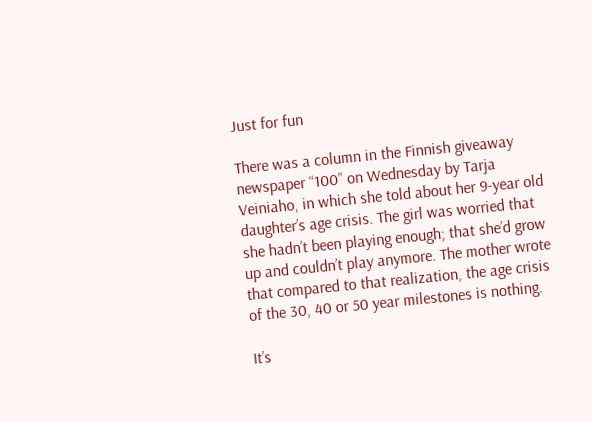Just for fun

There was a column in the Finnish giveaway newspaper “100” on Wednesday by Tarja Veiniaho, in which she told about her 9-year old daughter’s age crisis. The girl was worried that she hadn’t been playing enough; that she’d grow up and couldn’t play anymore. The mother wrote that compared to that realization, the age crisis of the 30, 40 or 50 year milestones is nothing.

It’s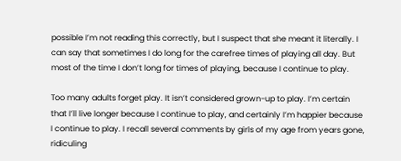possible I’m not reading this correctly, but I suspect that she meant it literally. I can say that sometimes I do long for the carefree times of playing all day. But most of the time I don’t long for times of playing, because I continue to play.

Too many adults forget play. It isn’t considered grown-up to play. I’m certain that I’ll live longer because I continue to play, and certainly I’m happier because I continue to play. I recall several comments by girls of my age from years gone, ridiculing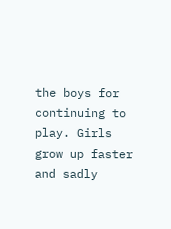the boys for continuing to play. Girls grow up faster and sadly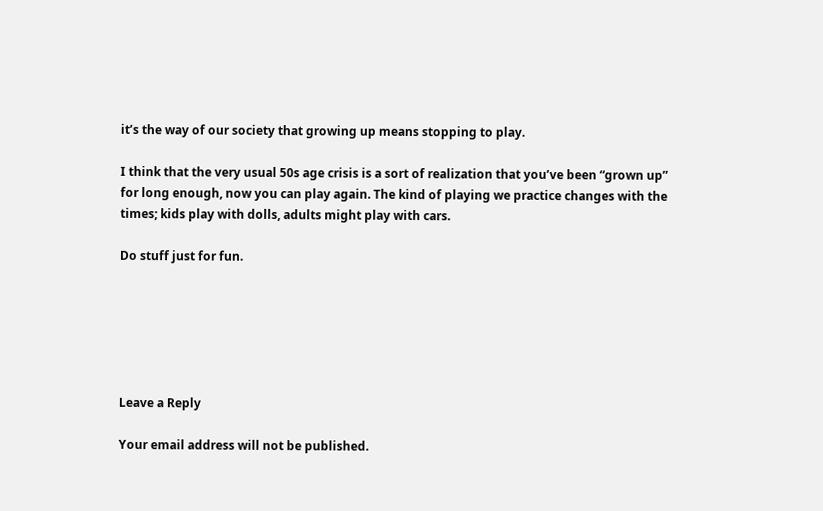it’s the way of our society that growing up means stopping to play.

I think that the very usual 50s age crisis is a sort of realization that you’ve been “grown up” for long enough, now you can play again. The kind of playing we practice changes with the times; kids play with dolls, adults might play with cars.

Do stuff just for fun.






Leave a Reply

Your email address will not be published.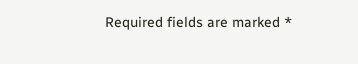Required fields are marked *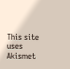This site uses Akismet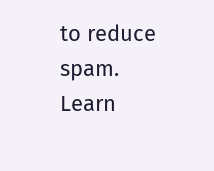to reduce spam. Learn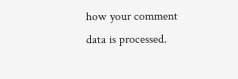how your comment data is processed.